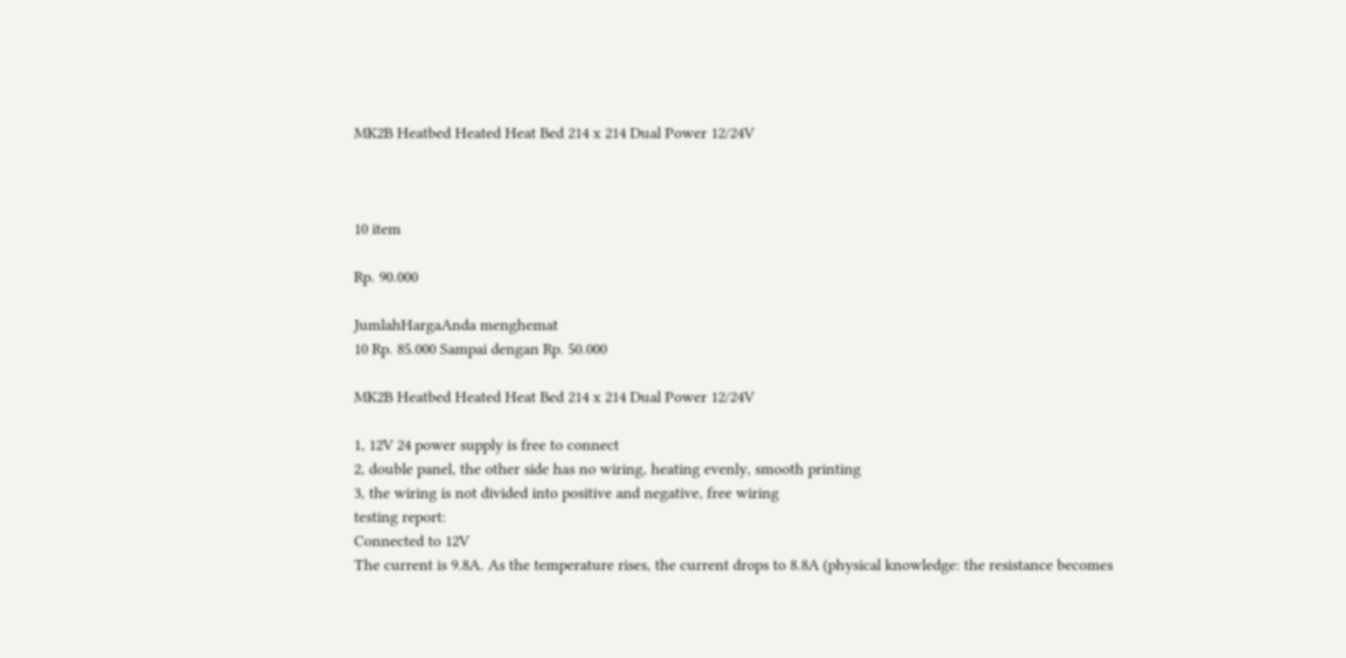MK2B Heatbed Heated Heat Bed 214 x 214 Dual Power 12/24V



10 item

Rp. 90.000

JumlahHargaAnda menghemat
10 Rp. 85.000 Sampai dengan Rp. 50.000

MK2B Heatbed Heated Heat Bed 214 x 214 Dual Power 12/24V

1, 12V 24 power supply is free to connect
2, double panel, the other side has no wiring, heating evenly, smooth printing
3, the wiring is not divided into positive and negative, free wiring
testing report:
Connected to 12V
The current is 9.8A. As the temperature rises, the current drops to 8.8A (physical knowledge: the resistance becomes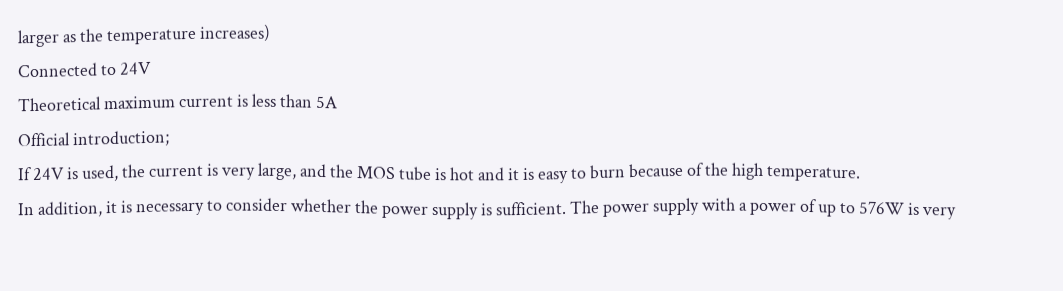larger as the temperature increases)
Connected to 24V
Theoretical maximum current is less than 5A
Official introduction;
If 24V is used, the current is very large, and the MOS tube is hot and it is easy to burn because of the high temperature.
In addition, it is necessary to consider whether the power supply is sufficient. The power supply with a power of up to 576W is very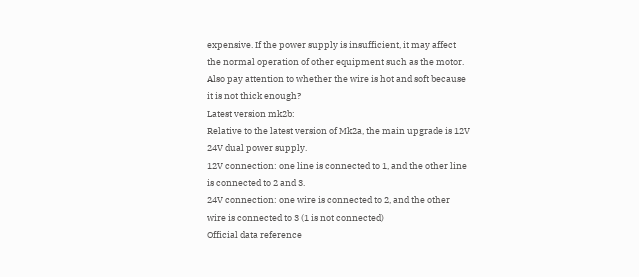expensive. If the power supply is insufficient, it may affect the normal operation of other equipment such as the motor.
Also pay attention to whether the wire is hot and soft because it is not thick enough?
Latest version mk2b:
Relative to the latest version of Mk2a, the main upgrade is 12V 24V dual power supply.
12V connection: one line is connected to 1, and the other line is connected to 2 and 3.
24V connection: one wire is connected to 2, and the other wire is connected to 3 (1 is not connected)
Official data reference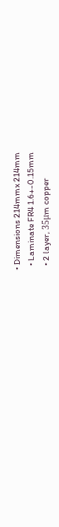• Dimensions 214mmx 214mm
  • Laminate FR4 1.6+-0.15mm
  • 2 layer, 35μm copper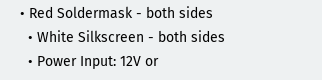• Red Soldermask - both sides
  • White Silkscreen - both sides
  • Power Input: 12V or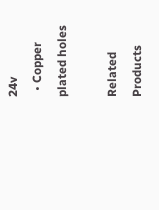24v
  • Copper plated holes

Related Products